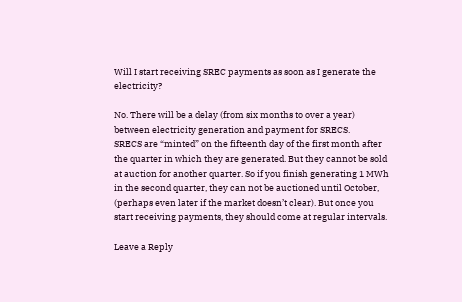Will I start receiving SREC payments as soon as I generate the electricity?

No. There will be a delay (from six months to over a year) between electricity generation and payment for SRECS.
SRECS are “minted” on the fifteenth day of the first month after the quarter in which they are generated. But they cannot be sold at auction for another quarter. So if you finish generating 1 MWh in the second quarter, they can not be auctioned until October, (perhaps even later if the market doesn’t clear). But once you start receiving payments, they should come at regular intervals.

Leave a Reply